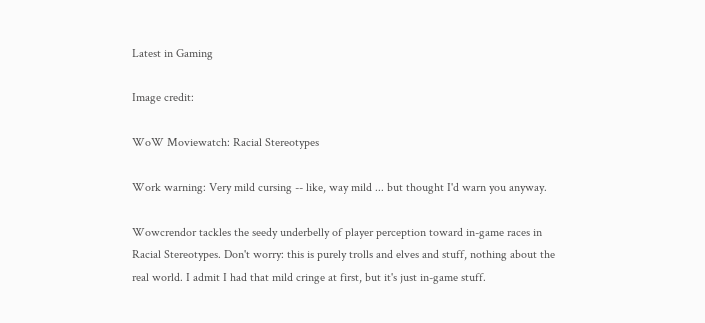Latest in Gaming

Image credit:

WoW Moviewatch: Racial Stereotypes

Work warning: Very mild cursing -- like, way mild ... but thought I'd warn you anyway.

Wowcrendor tackles the seedy underbelly of player perception toward in-game races in Racial Stereotypes. Don't worry: this is purely trolls and elves and stuff, nothing about the real world. I admit I had that mild cringe at first, but it's just in-game stuff.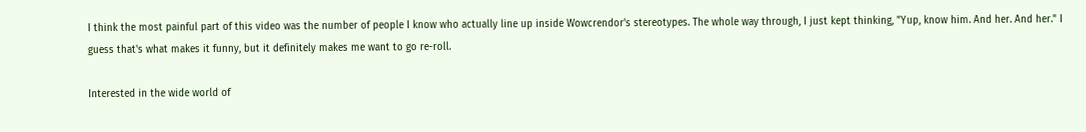I think the most painful part of this video was the number of people I know who actually line up inside Wowcrendor's stereotypes. The whole way through, I just kept thinking, "Yup, know him. And her. And her." I guess that's what makes it funny, but it definitely makes me want to go re-roll.

Interested in the wide world of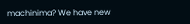machinima? We have new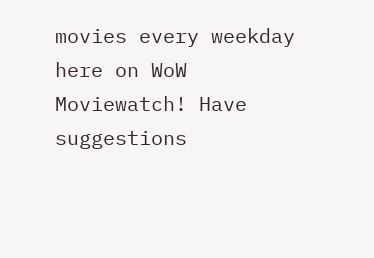movies every weekday here on WoW Moviewatch! Have suggestions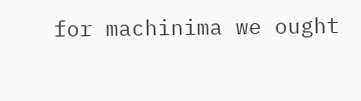for machinima we ought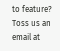to feature? Toss us an email at